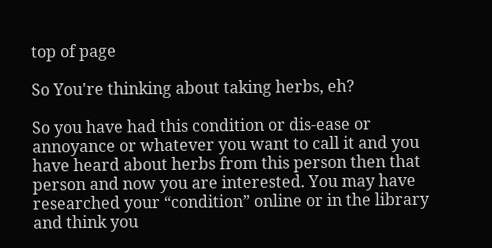top of page

So You're thinking about taking herbs, eh?

So you have had this condition or dis-ease or annoyance or whatever you want to call it and you have heard about herbs from this person then that person and now you are interested. You may have researched your “condition” online or in the library and think you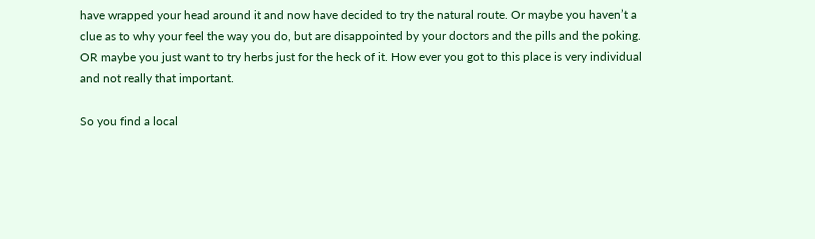have wrapped your head around it and now have decided to try the natural route. Or maybe you haven’t a clue as to why your feel the way you do, but are disappointed by your doctors and the pills and the poking. OR maybe you just want to try herbs just for the heck of it. How ever you got to this place is very individual and not really that important.

So you find a local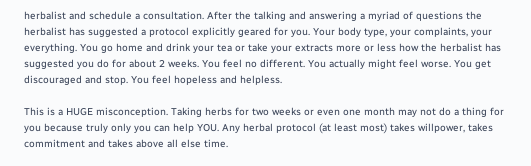herbalist and schedule a consultation. After the talking and answering a myriad of questions the herbalist has suggested a protocol explicitly geared for you. Your body type, your complaints, your everything. You go home and drink your tea or take your extracts more or less how the herbalist has suggested you do for about 2 weeks. You feel no different. You actually might feel worse. You get discouraged and stop. You feel hopeless and helpless.

This is a HUGE misconception. Taking herbs for two weeks or even one month may not do a thing for you because truly only you can help YOU. Any herbal protocol (at least most) takes willpower, takes commitment and takes above all else time.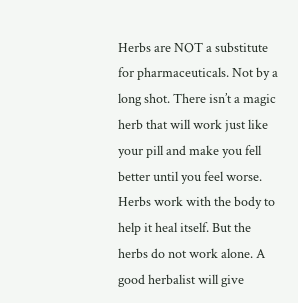Herbs are NOT a substitute for pharmaceuticals. Not by a long shot. There isn’t a magic herb that will work just like your pill and make you fell better until you feel worse. Herbs work with the body to help it heal itself. But the herbs do not work alone. A good herbalist will give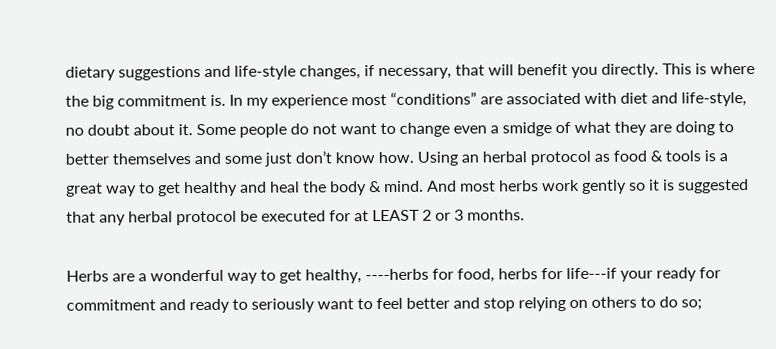dietary suggestions and life-style changes, if necessary, that will benefit you directly. This is where the big commitment is. In my experience most “conditions” are associated with diet and life-style, no doubt about it. Some people do not want to change even a smidge of what they are doing to better themselves and some just don’t know how. Using an herbal protocol as food & tools is a great way to get healthy and heal the body & mind. And most herbs work gently so it is suggested that any herbal protocol be executed for at LEAST 2 or 3 months.

Herbs are a wonderful way to get healthy, ----herbs for food, herbs for life---if your ready for commitment and ready to seriously want to feel better and stop relying on others to do so;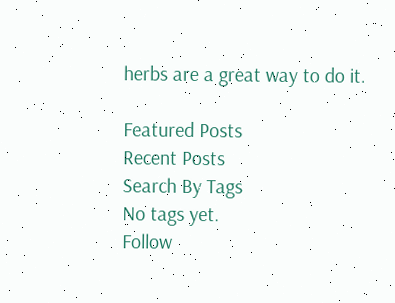herbs are a great way to do it.

Featured Posts
Recent Posts
Search By Tags
No tags yet.
Follow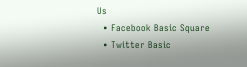Us
  • Facebook Basic Square
  • Twitter Basic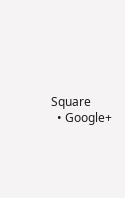Square
  • Google+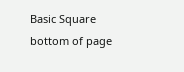Basic Square
bottom of page